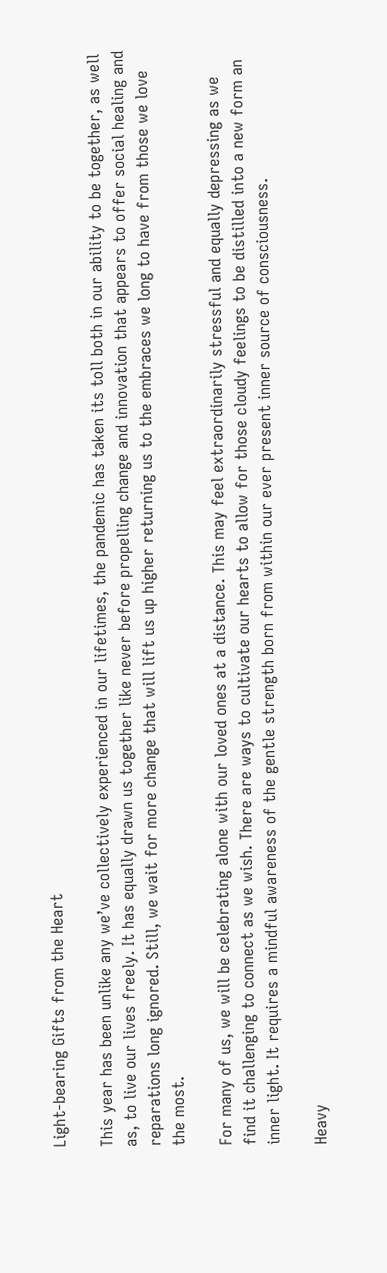Light-bearing Gifts from the Heart

This year has been unlike any we’ve collectively experienced in our lifetimes, the pandemic has taken its toll both in our ability to be together, as well as, to live our lives freely. It has equally drawn us together like never before propelling change and innovation that appears to offer social healing and reparations long ignored. Still, we wait for more change that will lift us up higher returning us to the embraces we long to have from those we love the most.

For many of us, we will be celebrating alone with our loved ones at a distance. This may feel extraordinarily stressful and equally depressing as we find it challenging to connect as we wish. There are ways to cultivate our hearts to allow for those cloudy feelings to be distilled into a new form an inner light. It requires a mindful awareness of the gentle strength born from within our ever present inner source of consciousness.

Heavy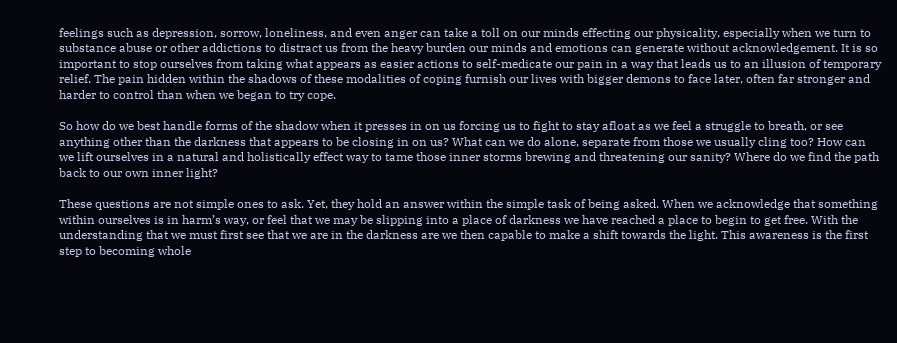feelings such as depression, sorrow, loneliness, and even anger can take a toll on our minds effecting our physicality, especially when we turn to substance abuse or other addictions to distract us from the heavy burden our minds and emotions can generate without acknowledgement. It is so important to stop ourselves from taking what appears as easier actions to self-medicate our pain in a way that leads us to an illusion of temporary relief. The pain hidden within the shadows of these modalities of coping furnish our lives with bigger demons to face later, often far stronger and harder to control than when we began to try cope.

So how do we best handle forms of the shadow when it presses in on us forcing us to fight to stay afloat as we feel a struggle to breath, or see anything other than the darkness that appears to be closing in on us? What can we do alone, separate from those we usually cling too? How can we lift ourselves in a natural and holistically effect way to tame those inner storms brewing and threatening our sanity? Where do we find the path back to our own inner light?

These questions are not simple ones to ask. Yet, they hold an answer within the simple task of being asked. When we acknowledge that something within ourselves is in harm’s way, or feel that we may be slipping into a place of darkness we have reached a place to begin to get free. With the understanding that we must first see that we are in the darkness are we then capable to make a shift towards the light. This awareness is the first step to becoming whole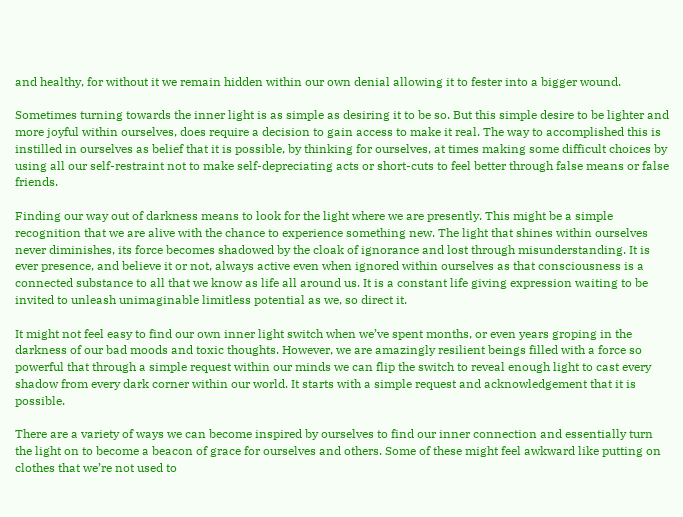and healthy, for without it we remain hidden within our own denial allowing it to fester into a bigger wound.

Sometimes turning towards the inner light is as simple as desiring it to be so. But this simple desire to be lighter and more joyful within ourselves, does require a decision to gain access to make it real. The way to accomplished this is instilled in ourselves as belief that it is possible, by thinking for ourselves, at times making some difficult choices by using all our self-restraint not to make self-depreciating acts or short-cuts to feel better through false means or false friends.

Finding our way out of darkness means to look for the light where we are presently. This might be a simple recognition that we are alive with the chance to experience something new. The light that shines within ourselves never diminishes, its force becomes shadowed by the cloak of ignorance and lost through misunderstanding. It is ever presence, and believe it or not, always active even when ignored within ourselves as that consciousness is a connected substance to all that we know as life all around us. It is a constant life giving expression waiting to be invited to unleash unimaginable limitless potential as we, so direct it.

It might not feel easy to find our own inner light switch when we’ve spent months, or even years groping in the darkness of our bad moods and toxic thoughts. However, we are amazingly resilient beings filled with a force so powerful that through a simple request within our minds we can flip the switch to reveal enough light to cast every shadow from every dark corner within our world. It starts with a simple request and acknowledgement that it is possible.

There are a variety of ways we can become inspired by ourselves to find our inner connection and essentially turn the light on to become a beacon of grace for ourselves and others. Some of these might feel awkward like putting on clothes that we’re not used to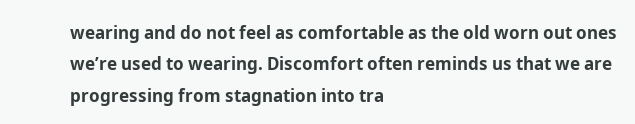wearing and do not feel as comfortable as the old worn out ones we’re used to wearing. Discomfort often reminds us that we are progressing from stagnation into tra